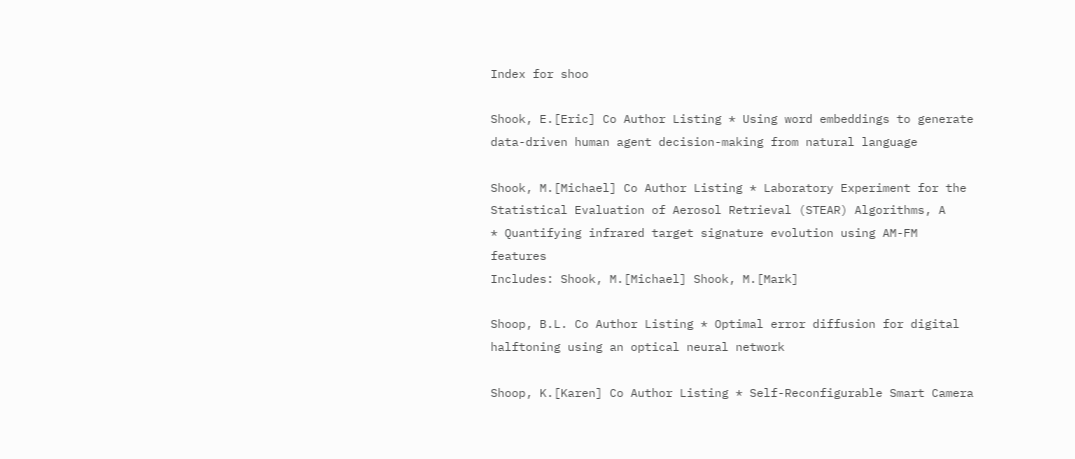Index for shoo

Shook, E.[Eric] Co Author Listing * Using word embeddings to generate data-driven human agent decision-making from natural language

Shook, M.[Michael] Co Author Listing * Laboratory Experiment for the Statistical Evaluation of Aerosol Retrieval (STEAR) Algorithms, A
* Quantifying infrared target signature evolution using AM-FM features
Includes: Shook, M.[Michael] Shook, M.[Mark]

Shoop, B.L. Co Author Listing * Optimal error diffusion for digital halftoning using an optical neural network

Shoop, K.[Karen] Co Author Listing * Self-Reconfigurable Smart Camera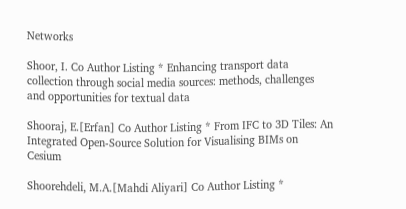Networks

Shoor, I. Co Author Listing * Enhancing transport data collection through social media sources: methods, challenges and opportunities for textual data

Shooraj, E.[Erfan] Co Author Listing * From IFC to 3D Tiles: An Integrated Open-Source Solution for Visualising BIMs on Cesium

Shoorehdeli, M.A.[Mahdi Aliyari] Co Author Listing *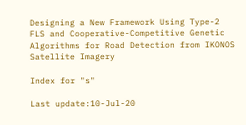Designing a New Framework Using Type-2 FLS and Cooperative-Competitive Genetic Algorithms for Road Detection from IKONOS Satellite Imagery

Index for "s"

Last update:10-Jul-20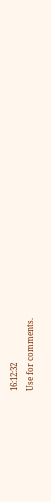16:12:32
Use for comments.